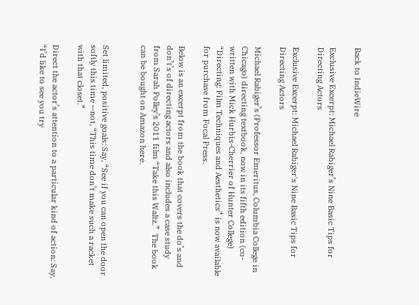Back to IndieWire

Exclusive Excerpt: Michael Rabiger’s Nine Basic Tips for Directing Actors

Exclusive Excerpt: Michael Rabiger's Nine Basic Tips for Directing Actors

Michael Rabiger’s (Professor Emeritus, Columbia College in Chicago) directing textbook, now in its fifth edition (co-written with Mick Hurbis-Cherrier of Hunter College) “Directing: Film Techniques and Aesthetics” is now available for purchase from Focal Press.

Below is an excerpt from the book that covers the do’s and don’t’s of directing actors and also includes a case study from Sarah Polley’s 2011 film “Take this Waltz.”  The book can be bought on Amazon here.


Set limited, positive goals: Say, “See if you can open the door softly this time —not, “This time don’t make such a racket with that closet.”

Direct the actor’s attention to a particular kind of action: Say, “I’d like to see you try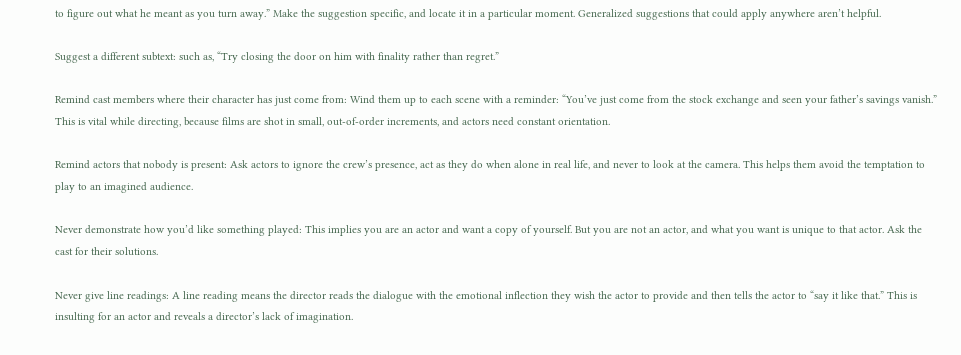to figure out what he meant as you turn away.” Make the suggestion specific, and locate it in a particular moment. Generalized suggestions that could apply anywhere aren’t helpful.

Suggest a different subtext: such as, “Try closing the door on him with finality rather than regret.”

Remind cast members where their character has just come from: Wind them up to each scene with a reminder: “You’ve just come from the stock exchange and seen your father’s savings vanish.” This is vital while directing, because films are shot in small, out-of-order increments, and actors need constant orientation.

Remind actors that nobody is present: Ask actors to ignore the crew’s presence, act as they do when alone in real life, and never to look at the camera. This helps them avoid the temptation to play to an imagined audience.

Never demonstrate how you’d like something played: This implies you are an actor and want a copy of yourself. But you are not an actor, and what you want is unique to that actor. Ask the cast for their solutions.

Never give line readings: A line reading means the director reads the dialogue with the emotional inflection they wish the actor to provide and then tells the actor to “say it like that.” This is insulting for an actor and reveals a director’s lack of imagination.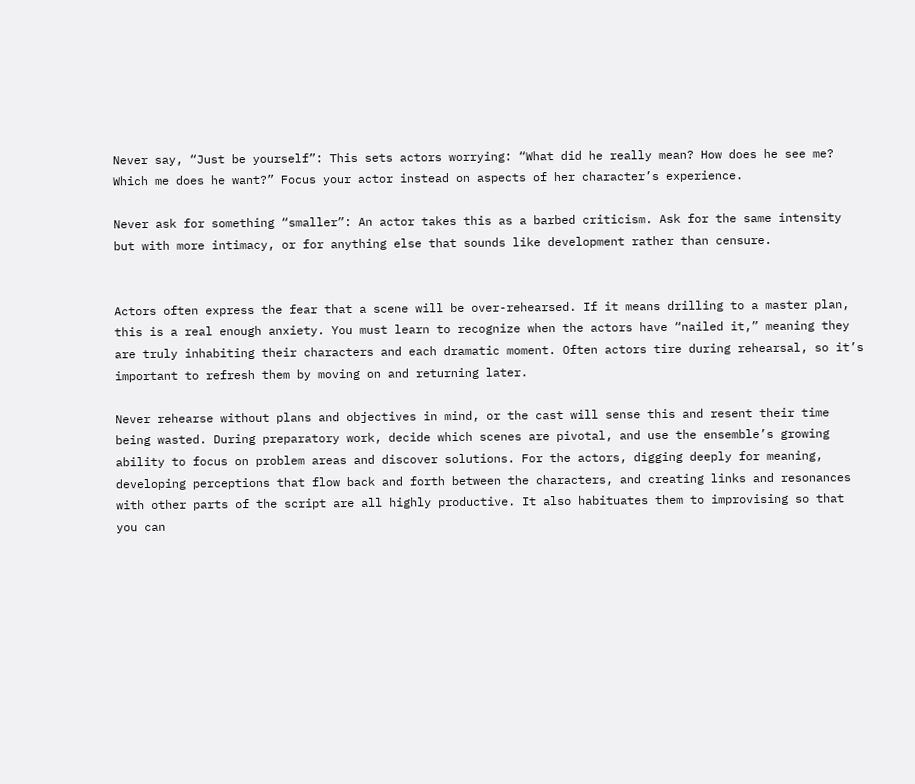Never say, “Just be yourself”: This sets actors worrying: “What did he really mean? How does he see me? Which me does he want?” Focus your actor instead on aspects of her character’s experience.

Never ask for something “smaller”: An actor takes this as a barbed criticism. Ask for the same intensity but with more intimacy, or for anything else that sounds like development rather than censure.


Actors often express the fear that a scene will be over-rehearsed. If it means drilling to a master plan, this is a real enough anxiety. You must learn to recognize when the actors have “nailed it,” meaning they are truly inhabiting their characters and each dramatic moment. Often actors tire during rehearsal, so it’s important to refresh them by moving on and returning later.

Never rehearse without plans and objectives in mind, or the cast will sense this and resent their time being wasted. During preparatory work, decide which scenes are pivotal, and use the ensemble’s growing ability to focus on problem areas and discover solutions. For the actors, digging deeply for meaning, developing perceptions that flow back and forth between the characters, and creating links and resonances with other parts of the script are all highly productive. It also habituates them to improvising so that you can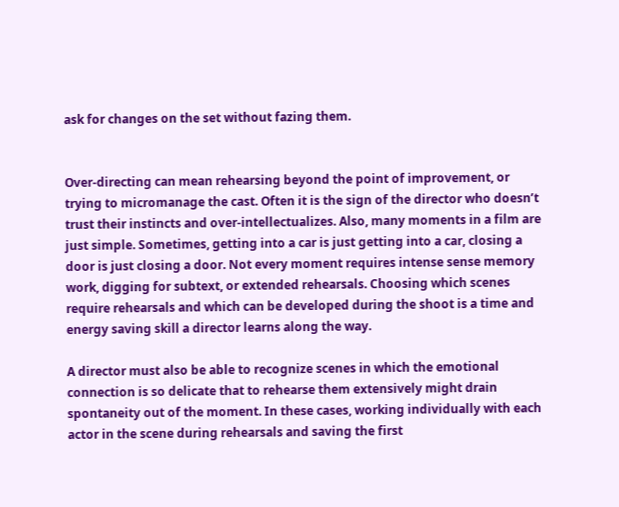ask for changes on the set without fazing them.


Over-directing can mean rehearsing beyond the point of improvement, or trying to micromanage the cast. Often it is the sign of the director who doesn’t trust their instincts and over-intellectualizes. Also, many moments in a film are just simple. Sometimes, getting into a car is just getting into a car, closing a door is just closing a door. Not every moment requires intense sense memory work, digging for subtext, or extended rehearsals. Choosing which scenes require rehearsals and which can be developed during the shoot is a time and energy saving skill a director learns along the way.

A director must also be able to recognize scenes in which the emotional connection is so delicate that to rehearse them extensively might drain spontaneity out of the moment. In these cases, working individually with each actor in the scene during rehearsals and saving the first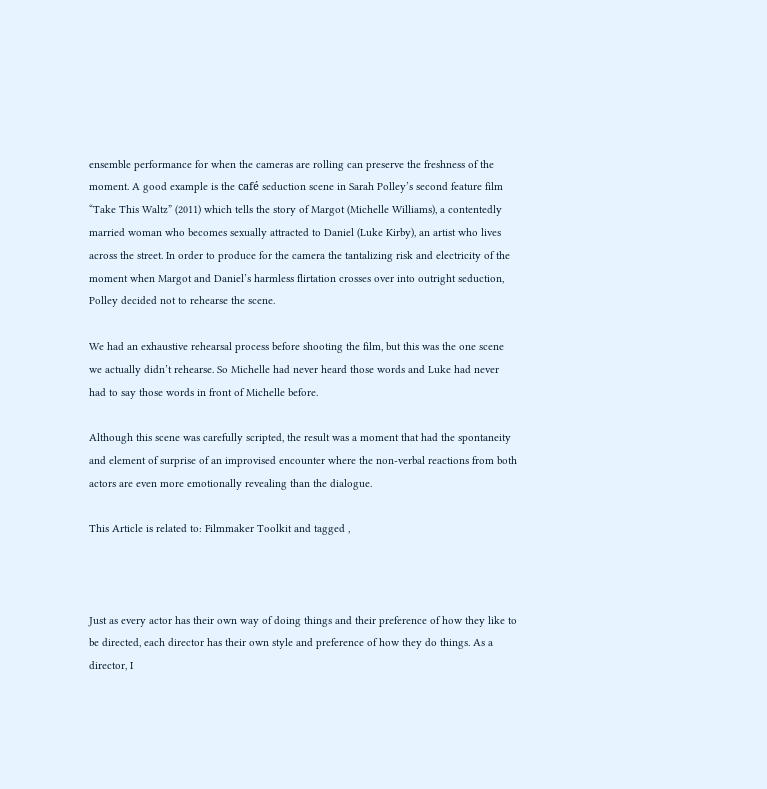ensemble performance for when the cameras are rolling can preserve the freshness of the moment. A good example is the café seduction scene in Sarah Polley’s second feature film “Take This Waltz” (2011) which tells the story of Margot (Michelle Williams), a contentedly married woman who becomes sexually attracted to Daniel (Luke Kirby), an artist who lives across the street. In order to produce for the camera the tantalizing risk and electricity of the moment when Margot and Daniel’s harmless flirtation crosses over into outright seduction, Polley decided not to rehearse the scene.

We had an exhaustive rehearsal process before shooting the film, but this was the one scene we actually didn’t rehearse. So Michelle had never heard those words and Luke had never had to say those words in front of Michelle before.

Although this scene was carefully scripted, the result was a moment that had the spontaneity and element of surprise of an improvised encounter where the non-verbal reactions from both actors are even more emotionally revealing than the dialogue.

This Article is related to: Filmmaker Toolkit and tagged ,



Just as every actor has their own way of doing things and their preference of how they like to be directed, each director has their own style and preference of how they do things. As a director, I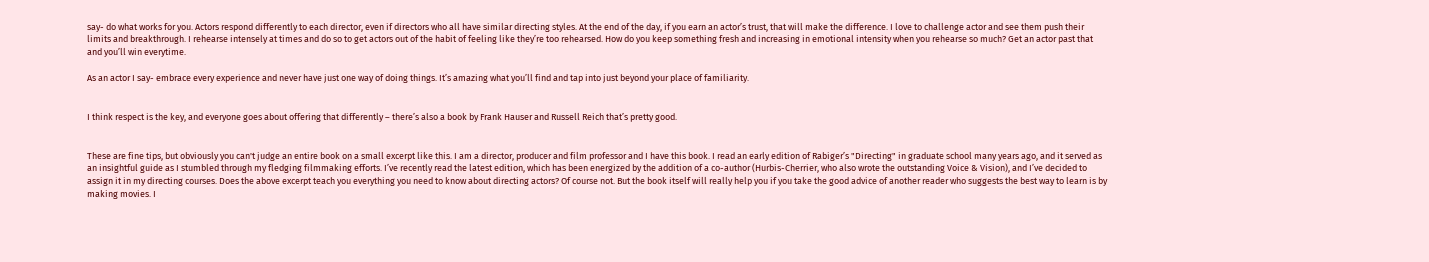say- do what works for you. Actors respond differently to each director, even if directors who all have similar directing styles. At the end of the day, if you earn an actor’s trust, that will make the difference. I love to challenge actor and see them push their limits and breakthrough. I rehearse intensely at times and do so to get actors out of the habit of feeling like they’re too rehearsed. How do you keep something fresh and increasing in emotional intensity when you rehearse so much? Get an actor past that and you’ll win everytime.

As an actor I say- embrace every experience and never have just one way of doing things. It’s amazing what you’ll find and tap into just beyond your place of familiarity.


I think respect is the key, and everyone goes about offering that differently – there’s also a book by Frank Hauser and Russell Reich that’s pretty good.


These are fine tips, but obviously you can't judge an entire book on a small excerpt like this. I am a director, producer and film professor and I have this book. I read an early edition of Rabiger’s "Directing" in graduate school many years ago, and it served as an insightful guide as I stumbled through my fledging filmmaking efforts. I’ve recently read the latest edition, which has been energized by the addition of a co-author (Hurbis-Cherrier, who also wrote the outstanding Voice & Vision), and I’ve decided to assign it in my directing courses. Does the above excerpt teach you everything you need to know about directing actors? Of course not. But the book itself will really help you if you take the good advice of another reader who suggests the best way to learn is by making movies. I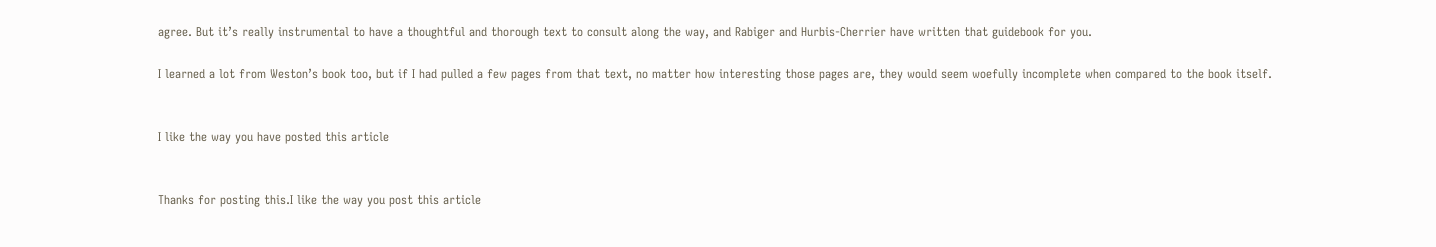agree. But it’s really instrumental to have a thoughtful and thorough text to consult along the way, and Rabiger and Hurbis-Cherrier have written that guidebook for you.

I learned a lot from Weston’s book too, but if I had pulled a few pages from that text, no matter how interesting those pages are, they would seem woefully incomplete when compared to the book itself.


I like the way you have posted this article


Thanks for posting this.I like the way you post this article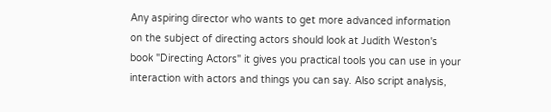Any aspiring director who wants to get more advanced information on the subject of directing actors should look at Judith Weston's book "Directing Actors" it gives you practical tools you can use in your interaction with actors and things you can say. Also script analysis,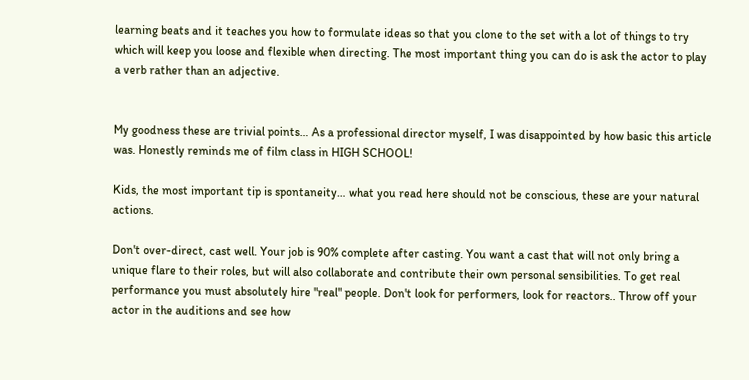learning beats and it teaches you how to formulate ideas so that you clone to the set with a lot of things to try which will keep you loose and flexible when directing. The most important thing you can do is ask the actor to play a verb rather than an adjective.


My goodness these are trivial points… As a professional director myself, I was disappointed by how basic this article was. Honestly reminds me of film class in HIGH SCHOOL!

Kids, the most important tip is spontaneity… what you read here should not be conscious, these are your natural actions.

Don't over-direct, cast well. Your job is 90% complete after casting. You want a cast that will not only bring a unique flare to their roles, but will also collaborate and contribute their own personal sensibilities. To get real performance you must absolutely hire "real" people. Don't look for performers, look for reactors.. Throw off your actor in the auditions and see how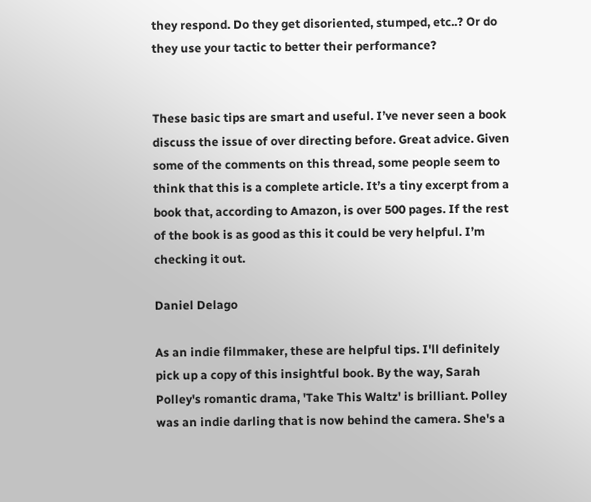they respond. Do they get disoriented, stumped, etc..? Or do they use your tactic to better their performance?


These basic tips are smart and useful. I’ve never seen a book discuss the issue of over directing before. Great advice. Given some of the comments on this thread, some people seem to think that this is a complete article. It’s a tiny excerpt from a book that, according to Amazon, is over 500 pages. If the rest of the book is as good as this it could be very helpful. I’m checking it out.

Daniel Delago

As an indie filmmaker, these are helpful tips. I'll definitely pick up a copy of this insightful book. By the way, Sarah Polley's romantic drama, 'Take This Waltz' is brilliant. Polley was an indie darling that is now behind the camera. She's a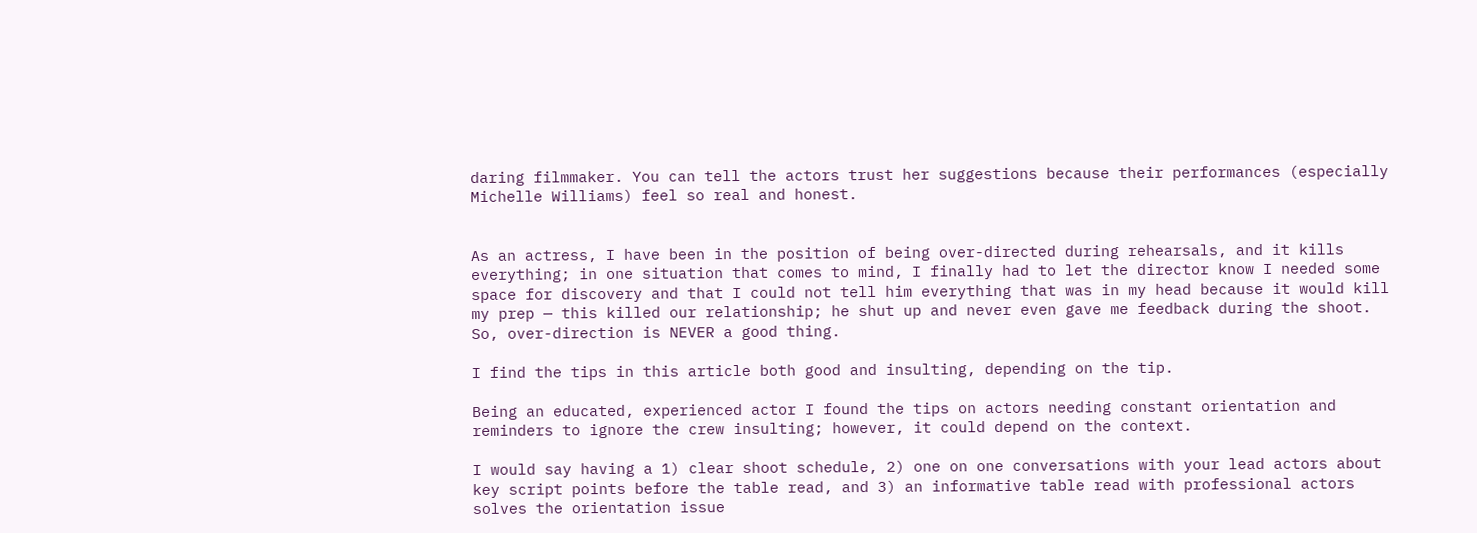daring filmmaker. You can tell the actors trust her suggestions because their performances (especially Michelle Williams) feel so real and honest.


As an actress, I have been in the position of being over-directed during rehearsals, and it kills everything; in one situation that comes to mind, I finally had to let the director know I needed some space for discovery and that I could not tell him everything that was in my head because it would kill my prep — this killed our relationship; he shut up and never even gave me feedback during the shoot. So, over-direction is NEVER a good thing.

I find the tips in this article both good and insulting, depending on the tip.

Being an educated, experienced actor I found the tips on actors needing constant orientation and reminders to ignore the crew insulting; however, it could depend on the context.

I would say having a 1) clear shoot schedule, 2) one on one conversations with your lead actors about key script points before the table read, and 3) an informative table read with professional actors solves the orientation issue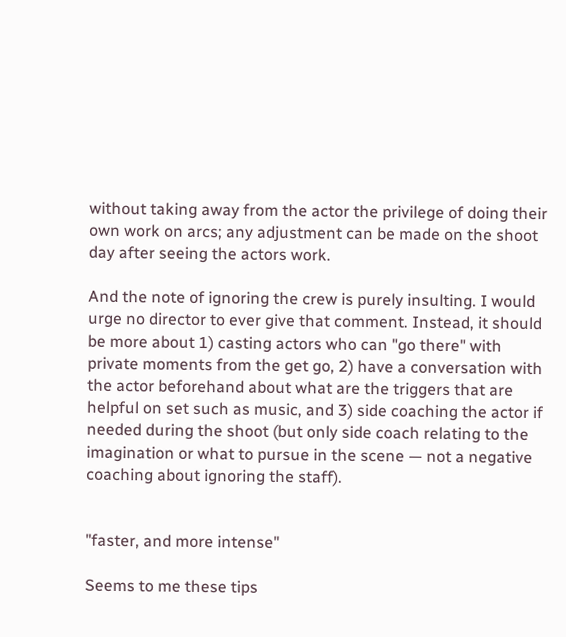without taking away from the actor the privilege of doing their own work on arcs; any adjustment can be made on the shoot day after seeing the actors work.

And the note of ignoring the crew is purely insulting. I would urge no director to ever give that comment. Instead, it should be more about 1) casting actors who can "go there" with private moments from the get go, 2) have a conversation with the actor beforehand about what are the triggers that are helpful on set such as music, and 3) side coaching the actor if needed during the shoot (but only side coach relating to the imagination or what to pursue in the scene — not a negative coaching about ignoring the staff).


"faster, and more intense"

Seems to me these tips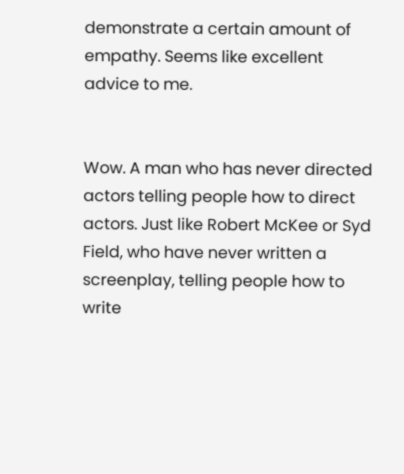demonstrate a certain amount of empathy. Seems like excellent advice to me.


Wow. A man who has never directed actors telling people how to direct actors. Just like Robert McKee or Syd Field, who have never written a screenplay, telling people how to write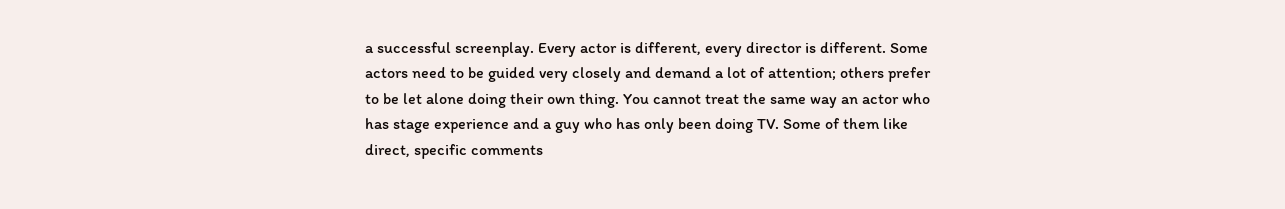a successful screenplay. Every actor is different, every director is different. Some actors need to be guided very closely and demand a lot of attention; others prefer to be let alone doing their own thing. You cannot treat the same way an actor who has stage experience and a guy who has only been doing TV. Some of them like direct, specific comments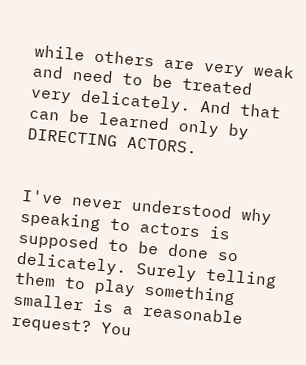while others are very weak and need to be treated very delicately. And that can be learned only by DIRECTING ACTORS.


I've never understood why speaking to actors is supposed to be done so delicately. Surely telling them to play something smaller is a reasonable request? You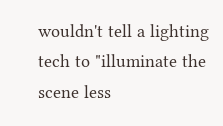wouldn't tell a lighting tech to "illuminate the scene less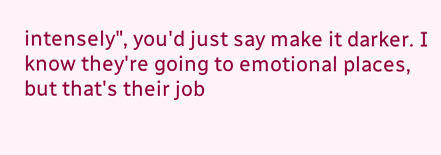intensely", you'd just say make it darker. I know they're going to emotional places, but that's their job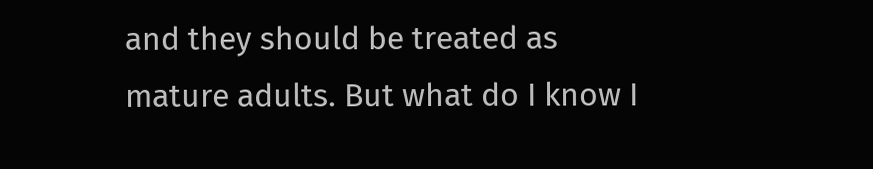and they should be treated as mature adults. But what do I know I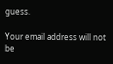guess.

Your email address will not be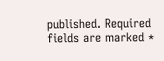published. Required fields are marked *